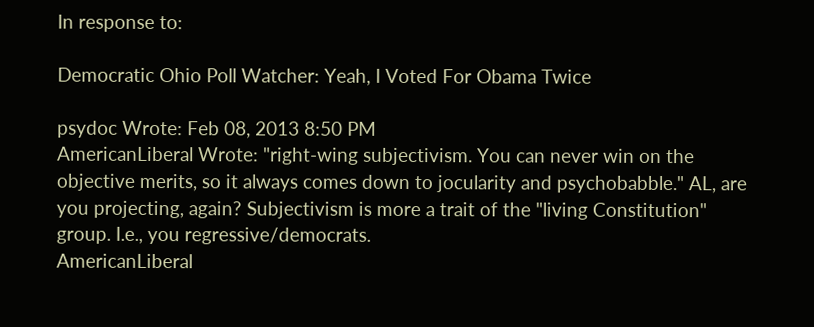In response to:

Democratic Ohio Poll Watcher: Yeah, I Voted For Obama Twice

psydoc Wrote: Feb 08, 2013 8:50 PM
AmericanLiberal Wrote: "right-wing subjectivism. You can never win on the objective merits, so it always comes down to jocularity and psychobabble." AL, are you projecting, again? Subjectivism is more a trait of the "living Constitution" group. I.e., you regressive/democrats.
AmericanLiberal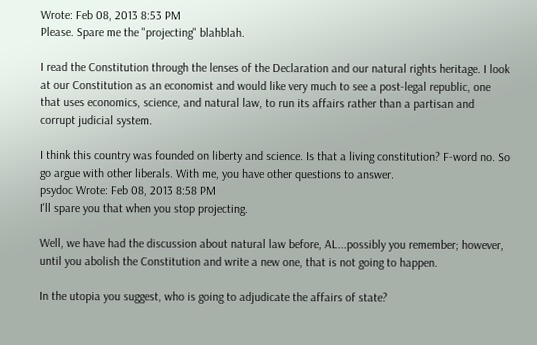Wrote: Feb 08, 2013 8:53 PM
Please. Spare me the "projecting" blahblah.

I read the Constitution through the lenses of the Declaration and our natural rights heritage. I look at our Constitution as an economist and would like very much to see a post-legal republic, one that uses economics, science, and natural law, to run its affairs rather than a partisan and corrupt judicial system.

I think this country was founded on liberty and science. Is that a living constitution? F-word no. So go argue with other liberals. With me, you have other questions to answer.
psydoc Wrote: Feb 08, 2013 8:58 PM
I'll spare you that when you stop projecting.

Well, we have had the discussion about natural law before, AL...possibly you remember; however, until you abolish the Constitution and write a new one, that is not going to happen.

In the utopia you suggest, who is going to adjudicate the affairs of state?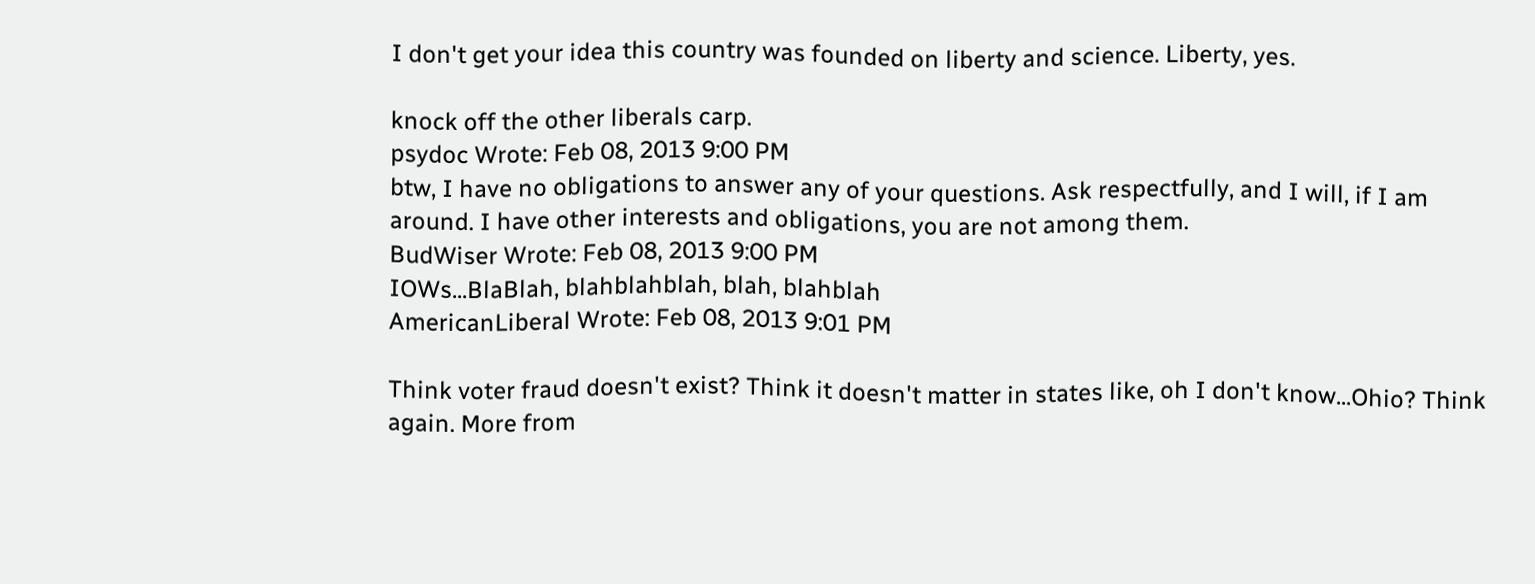I don't get your idea this country was founded on liberty and science. Liberty, yes.

knock off the other liberals carp.
psydoc Wrote: Feb 08, 2013 9:00 PM
btw, I have no obligations to answer any of your questions. Ask respectfully, and I will, if I am around. I have other interests and obligations, you are not among them.
BudWiser Wrote: Feb 08, 2013 9:00 PM
IOWs...BlaBlah, blahblahblah, blah, blahblah
AmericanLiberal Wrote: Feb 08, 2013 9:01 PM

Think voter fraud doesn't exist? Think it doesn't matter in states like, oh I don't know...Ohio? Think again. More from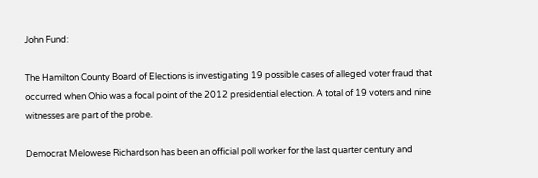John Fund:

The Hamilton County Board of Elections is investigating 19 possible cases of alleged voter fraud that occurred when Ohio was a focal point of the 2012 presidential election. A total of 19 voters and nine witnesses are part of the probe.

Democrat Melowese Richardson has been an official poll worker for the last quarter century and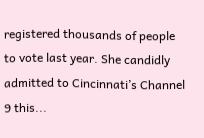registered thousands of people to vote last year. She candidly admitted to Cincinnati’s Channel 9 this...